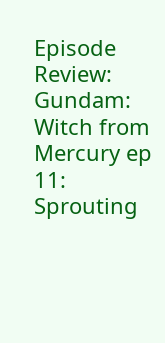Episode Review: Gundam: Witch from Mercury ep 11: Sprouting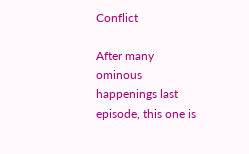Conflict

After many ominous happenings last episode, this one is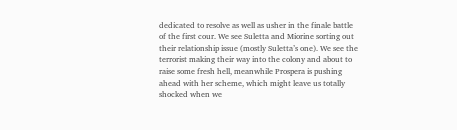dedicated to resolve as well as usher in the finale battle of the first cour. We see Suletta and Miorine sorting out their relationship issue (mostly Suletta’s one). We see the terrorist making their way into the colony and about to raise some fresh hell, meanwhile Prospera is pushing ahead with her scheme, which might leave us totally shocked when we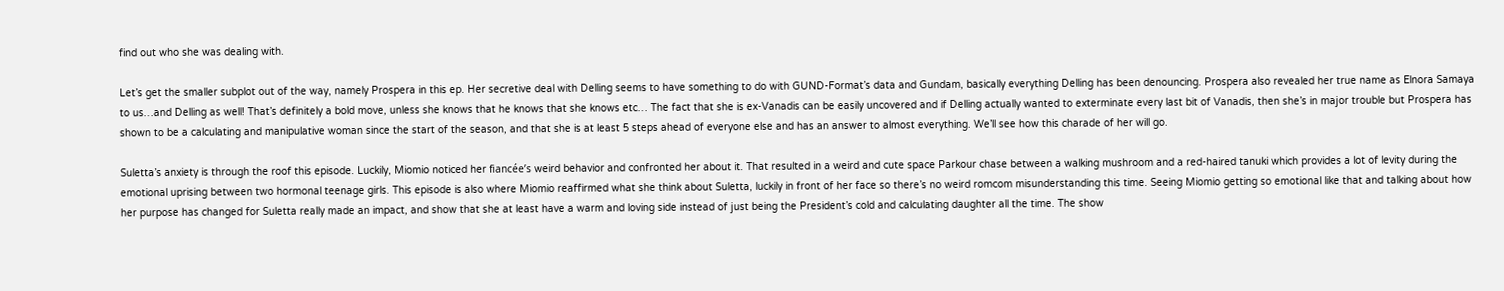find out who she was dealing with.

Let’s get the smaller subplot out of the way, namely Prospera in this ep. Her secretive deal with Delling seems to have something to do with GUND-Format’s data and Gundam, basically everything Delling has been denouncing. Prospera also revealed her true name as Elnora Samaya to us…and Delling as well! That’s definitely a bold move, unless she knows that he knows that she knows etc… The fact that she is ex-Vanadis can be easily uncovered and if Delling actually wanted to exterminate every last bit of Vanadis, then she’s in major trouble but Prospera has shown to be a calculating and manipulative woman since the start of the season, and that she is at least 5 steps ahead of everyone else and has an answer to almost everything. We’ll see how this charade of her will go.

Suletta’s anxiety is through the roof this episode. Luckily, Miomio noticed her fiancée’s weird behavior and confronted her about it. That resulted in a weird and cute space Parkour chase between a walking mushroom and a red-haired tanuki which provides a lot of levity during the emotional uprising between two hormonal teenage girls. This episode is also where Miomio reaffirmed what she think about Suletta, luckily in front of her face so there’s no weird romcom misunderstanding this time. Seeing Miomio getting so emotional like that and talking about how her purpose has changed for Suletta really made an impact, and show that she at least have a warm and loving side instead of just being the President’s cold and calculating daughter all the time. The show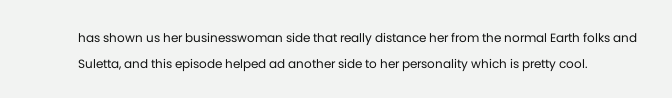has shown us her businesswoman side that really distance her from the normal Earth folks and Suletta, and this episode helped ad another side to her personality which is pretty cool.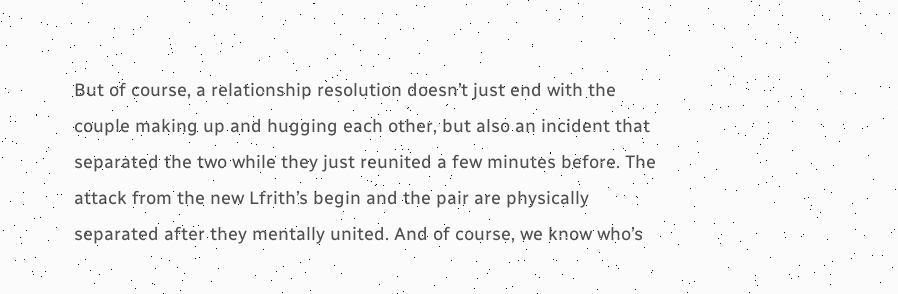But of course, a relationship resolution doesn’t just end with the couple making up and hugging each other, but also an incident that separated the two while they just reunited a few minutes before. The attack from the new Lfrith’s begin and the pair are physically separated after they mentally united. And of course, we know who’s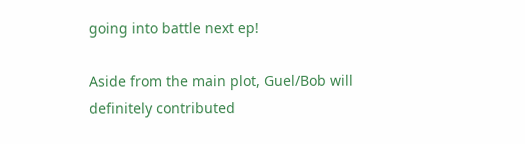going into battle next ep!

Aside from the main plot, Guel/Bob will definitely contributed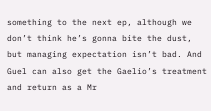something to the next ep, although we don’t think he’s gonna bite the dust, but managing expectation isn’t bad. And Guel can also get the Gaelio’s treatment and return as a Mr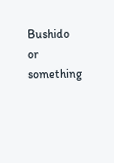Bushido or something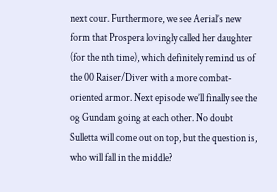next cour. Furthermore, we see Aerial’s new form that Prospera lovingly called her daughter (for the nth time), which definitely remind us of the 00 Raiser/Diver with a more combat-oriented armor. Next episode we’ll finally see the og Gundam going at each other. No doubt Sulletta will come out on top, but the question is, who will fall in the middle?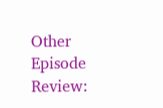Other Episode Review: